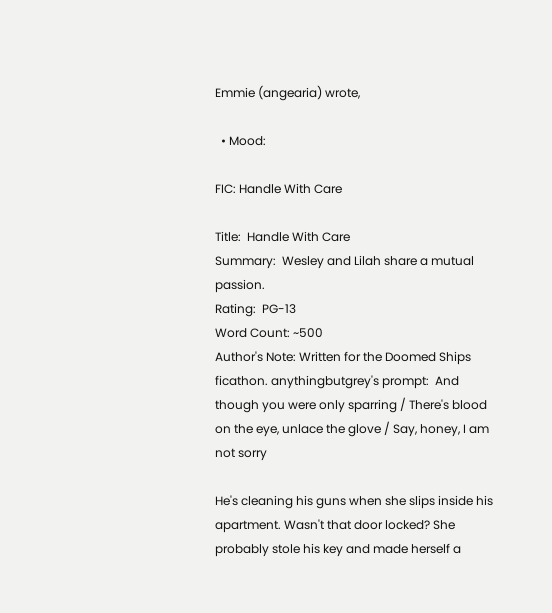Emmie (angearia) wrote,

  • Mood:

FIC: Handle With Care

Title:  Handle With Care
Summary:  Wesley and Lilah share a mutual passion.
Rating:  PG-13
Word Count: ~500
Author's Note: Written for the Doomed Ships ficathon. anythingbutgrey's prompt:  And though you were only sparring / There's blood on the eye, unlace the glove / Say, honey, I am not sorry

He's cleaning his guns when she slips inside his apartment. Wasn't that door locked? She probably stole his key and made herself a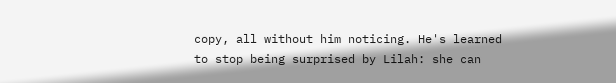copy, all without him noticing. He's learned to stop being surprised by Lilah: she can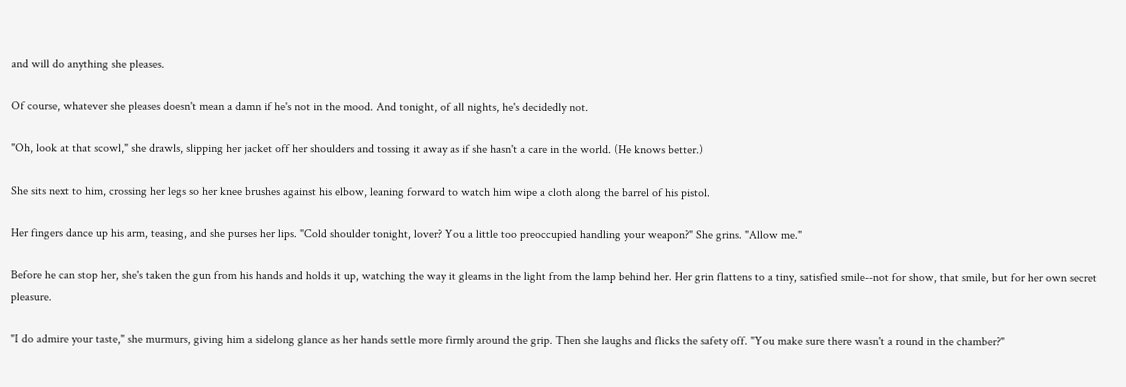and will do anything she pleases.

Of course, whatever she pleases doesn't mean a damn if he's not in the mood. And tonight, of all nights, he's decidedly not.

"Oh, look at that scowl," she drawls, slipping her jacket off her shoulders and tossing it away as if she hasn't a care in the world. (He knows better.)

She sits next to him, crossing her legs so her knee brushes against his elbow, leaning forward to watch him wipe a cloth along the barrel of his pistol.

Her fingers dance up his arm, teasing, and she purses her lips. "Cold shoulder tonight, lover? You a little too preoccupied handling your weapon?" She grins. "Allow me."

Before he can stop her, she's taken the gun from his hands and holds it up, watching the way it gleams in the light from the lamp behind her. Her grin flattens to a tiny, satisfied smile--not for show, that smile, but for her own secret pleasure.

"I do admire your taste," she murmurs, giving him a sidelong glance as her hands settle more firmly around the grip. Then she laughs and flicks the safety off. "You make sure there wasn't a round in the chamber?"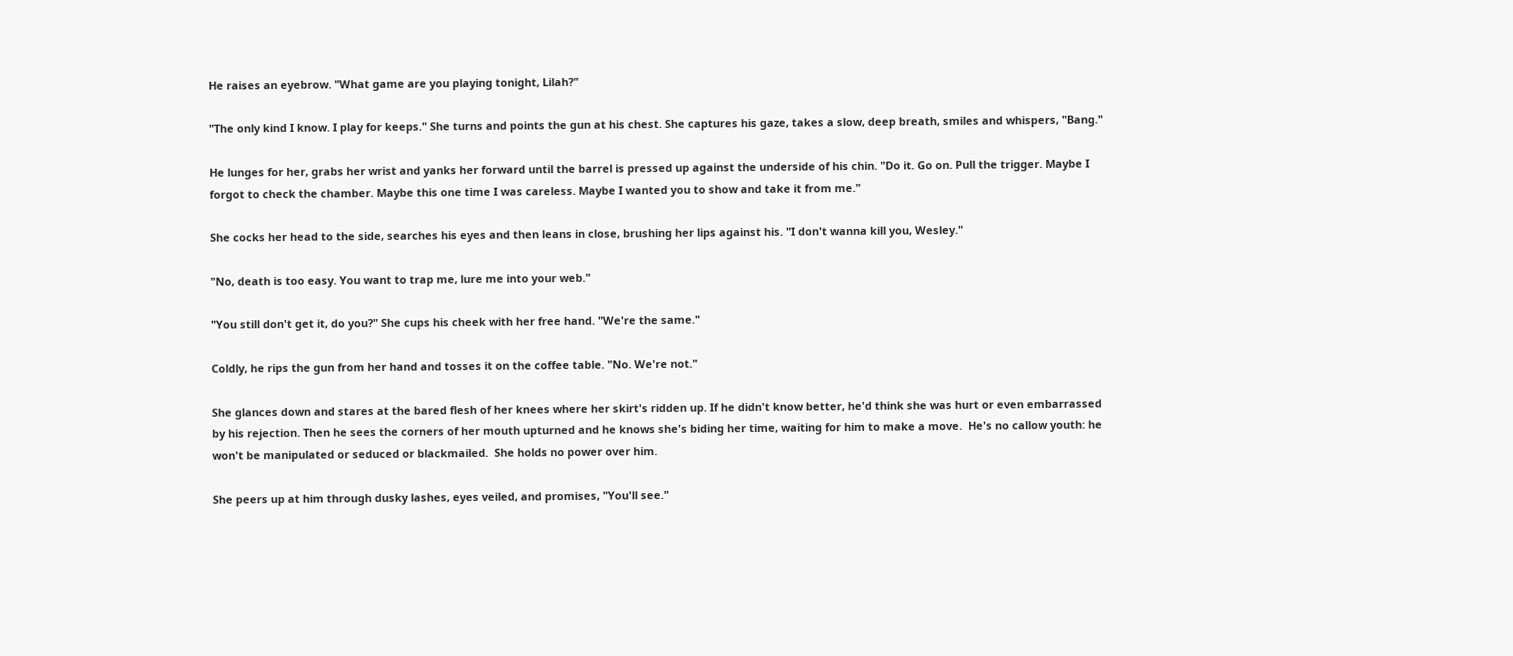He raises an eyebrow. "What game are you playing tonight, Lilah?"

"The only kind I know. I play for keeps." She turns and points the gun at his chest. She captures his gaze, takes a slow, deep breath, smiles and whispers, "Bang."

He lunges for her, grabs her wrist and yanks her forward until the barrel is pressed up against the underside of his chin. "Do it. Go on. Pull the trigger. Maybe I forgot to check the chamber. Maybe this one time I was careless. Maybe I wanted you to show and take it from me."

She cocks her head to the side, searches his eyes and then leans in close, brushing her lips against his. "I don't wanna kill you, Wesley."

"No, death is too easy. You want to trap me, lure me into your web."

"You still don't get it, do you?" She cups his cheek with her free hand. "We're the same."

Coldly, he rips the gun from her hand and tosses it on the coffee table. "No. We're not."

She glances down and stares at the bared flesh of her knees where her skirt's ridden up. If he didn't know better, he'd think she was hurt or even embarrassed by his rejection. Then he sees the corners of her mouth upturned and he knows she's biding her time, waiting for him to make a move.  He's no callow youth: he won't be manipulated or seduced or blackmailed.  She holds no power over him.

She peers up at him through dusky lashes, eyes veiled, and promises, "You'll see."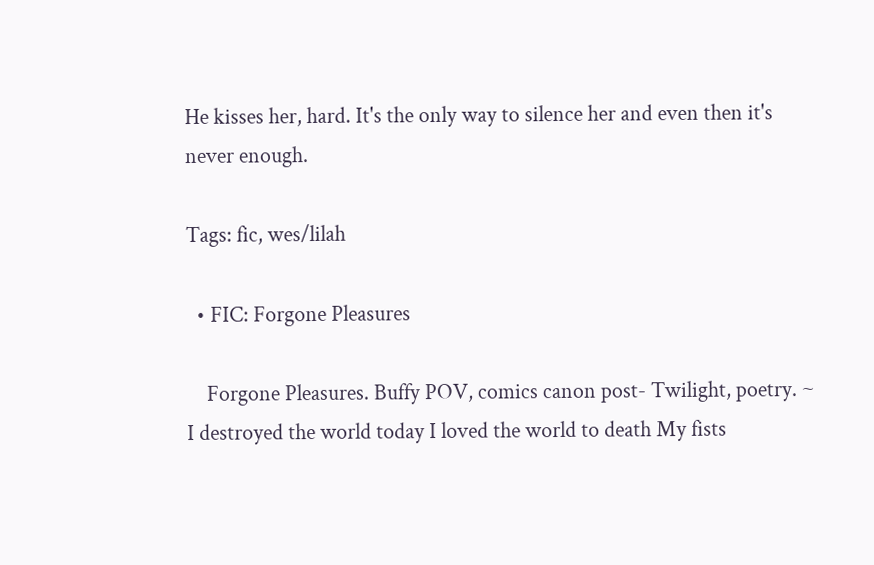He kisses her, hard. It's the only way to silence her and even then it's never enough.

Tags: fic, wes/lilah

  • FIC: Forgone Pleasures

    Forgone Pleasures. Buffy POV, comics canon post- Twilight, poetry. ~ I destroyed the world today I loved the world to death My fists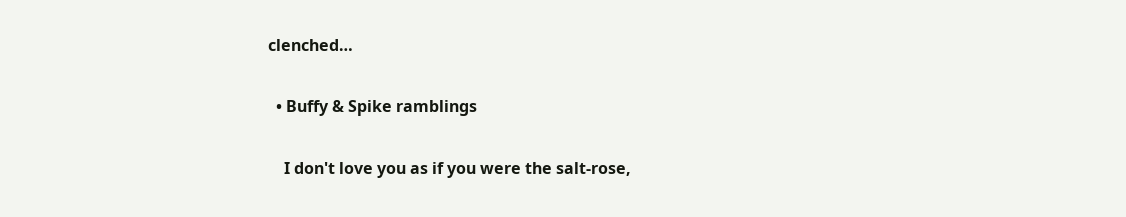clenched…

  • Buffy & Spike ramblings

    I don't love you as if you were the salt-rose,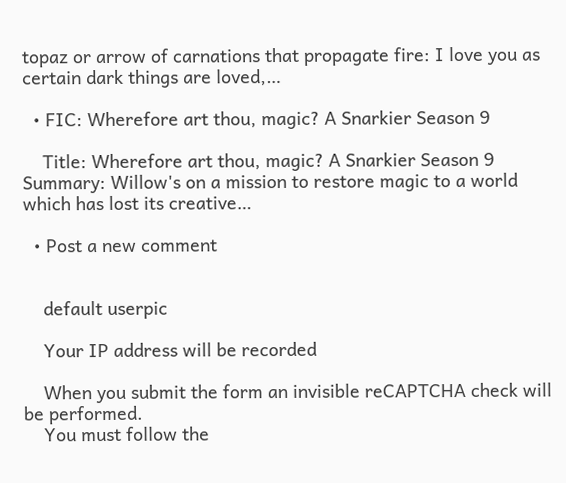topaz or arrow of carnations that propagate fire: I love you as certain dark things are loved,…

  • FIC: Wherefore art thou, magic? A Snarkier Season 9

    Title: Wherefore art thou, magic? A Snarkier Season 9 Summary: Willow's on a mission to restore magic to a world which has lost its creative…

  • Post a new comment


    default userpic

    Your IP address will be recorded

    When you submit the form an invisible reCAPTCHA check will be performed.
    You must follow the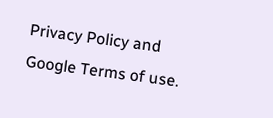Privacy Policy and Google Terms of use.